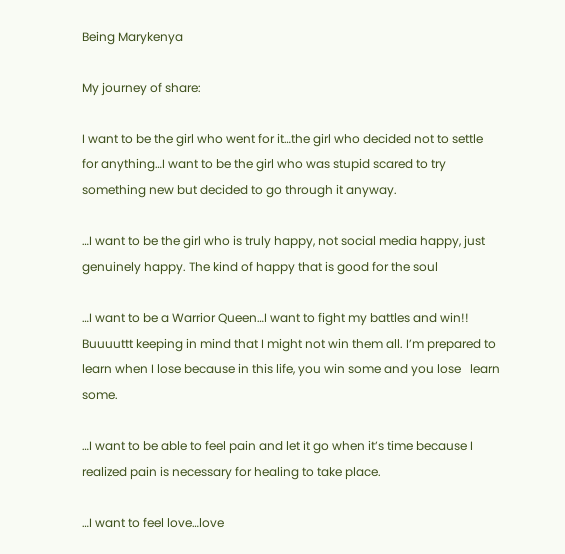Being Marykenya

My journey of share:

I want to be the girl who went for it…the girl who decided not to settle for anything…I want to be the girl who was stupid scared to try something new but decided to go through it anyway.

…I want to be the girl who is truly happy, not social media happy, just genuinely happy. The kind of happy that is good for the soul

…I want to be a Warrior Queen…I want to fight my battles and win!! Buuuuttt keeping in mind that I might not win them all. I’m prepared to learn when I lose because in this life, you win some and you lose   learn some.

…I want to be able to feel pain and let it go when it’s time because I realized pain is necessary for healing to take place.

…I want to feel love…love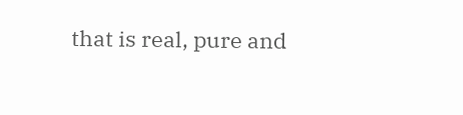that is real, pure and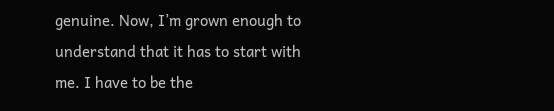genuine. Now, I’m grown enough to understand that it has to start with me. I have to be the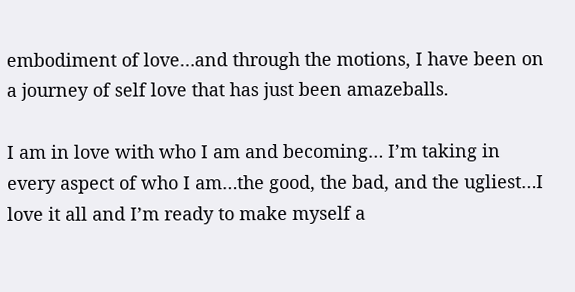embodiment of love…and through the motions, I have been on a journey of self love that has just been amazeballs.

I am in love with who I am and becoming… I’m taking in every aspect of who I am…the good, the bad, and the ugliest…I love it all and I’m ready to make myself a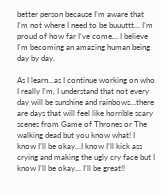better person because I’m aware that I’m not where I need to be buuuttt… I’m proud of how far I’ve come… I believe I’m becoming an amazing human being day by day.

As I learn…as I continue working on who I really I’m, I understand that not every day will be sunshine and rainbows…there are days that will feel like horrible scary scenes from Game of Thrones or The walking dead but you know what! I know I’ll be okay…I know I’ll kick ass crying and making the ugly cry face but I know I’ll be okay… I’ll be great!!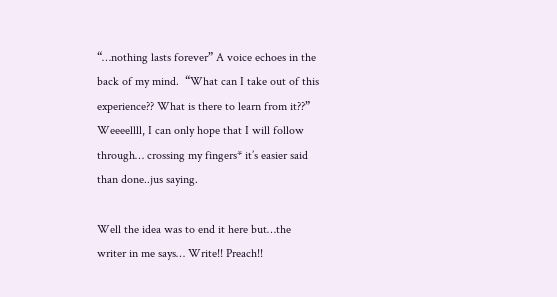“…nothing lasts forever” A voice echoes in the back of my mind.  “What can I take out of this experience?? What is there to learn from it??” Weeeellll, I can only hope that I will follow through… crossing my fingers* it’s easier said than done..jus saying.

Well the idea was to end it here but…the writer in me says… Write!! Preach!!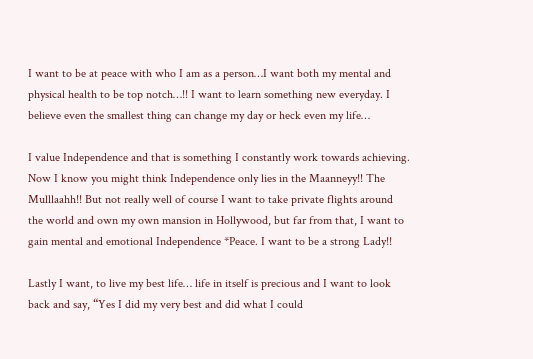I want to be at peace with who I am as a person…I want both my mental and physical health to be top notch…!! I want to learn something new everyday. I believe even the smallest thing can change my day or heck even my life…

I value Independence and that is something I constantly work towards achieving. Now I know you might think Independence only lies in the Maanneyy!! The Mulllaahh!! But not really well of course I want to take private flights around the world and own my own mansion in Hollywood, but far from that, I want to gain mental and emotional Independence *Peace. I want to be a strong Lady!!

Lastly I want, to live my best life… life in itself is precious and I want to look back and say, “Yes I did my very best and did what I could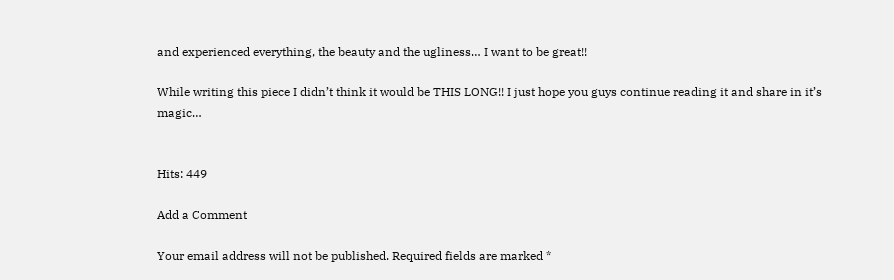and experienced everything, the beauty and the ugliness… I want to be great!!

While writing this piece I didn’t think it would be THIS LONG!! I just hope you guys continue reading it and share in it’s magic…


Hits: 449

Add a Comment

Your email address will not be published. Required fields are marked *